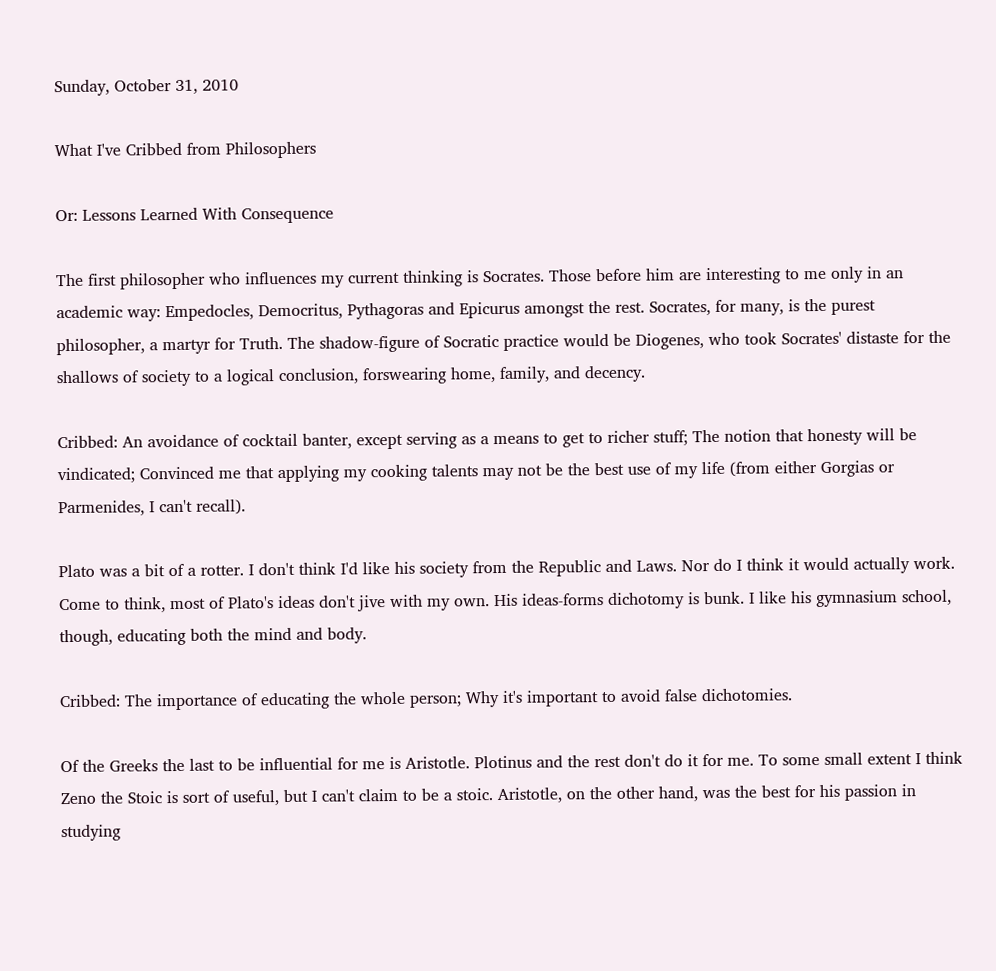Sunday, October 31, 2010

What I've Cribbed from Philosophers

Or: Lessons Learned With Consequence

The first philosopher who influences my current thinking is Socrates. Those before him are interesting to me only in an academic way: Empedocles, Democritus, Pythagoras and Epicurus amongst the rest. Socrates, for many, is the purest philosopher, a martyr for Truth. The shadow-figure of Socratic practice would be Diogenes, who took Socrates' distaste for the shallows of society to a logical conclusion, forswearing home, family, and decency.

Cribbed: An avoidance of cocktail banter, except serving as a means to get to richer stuff; The notion that honesty will be vindicated; Convinced me that applying my cooking talents may not be the best use of my life (from either Gorgias or Parmenides, I can't recall).

Plato was a bit of a rotter. I don't think I'd like his society from the Republic and Laws. Nor do I think it would actually work. Come to think, most of Plato's ideas don't jive with my own. His ideas-forms dichotomy is bunk. I like his gymnasium school, though, educating both the mind and body.

Cribbed: The importance of educating the whole person; Why it's important to avoid false dichotomies.

Of the Greeks the last to be influential for me is Aristotle. Plotinus and the rest don't do it for me. To some small extent I think Zeno the Stoic is sort of useful, but I can't claim to be a stoic. Aristotle, on the other hand, was the best for his passion in studying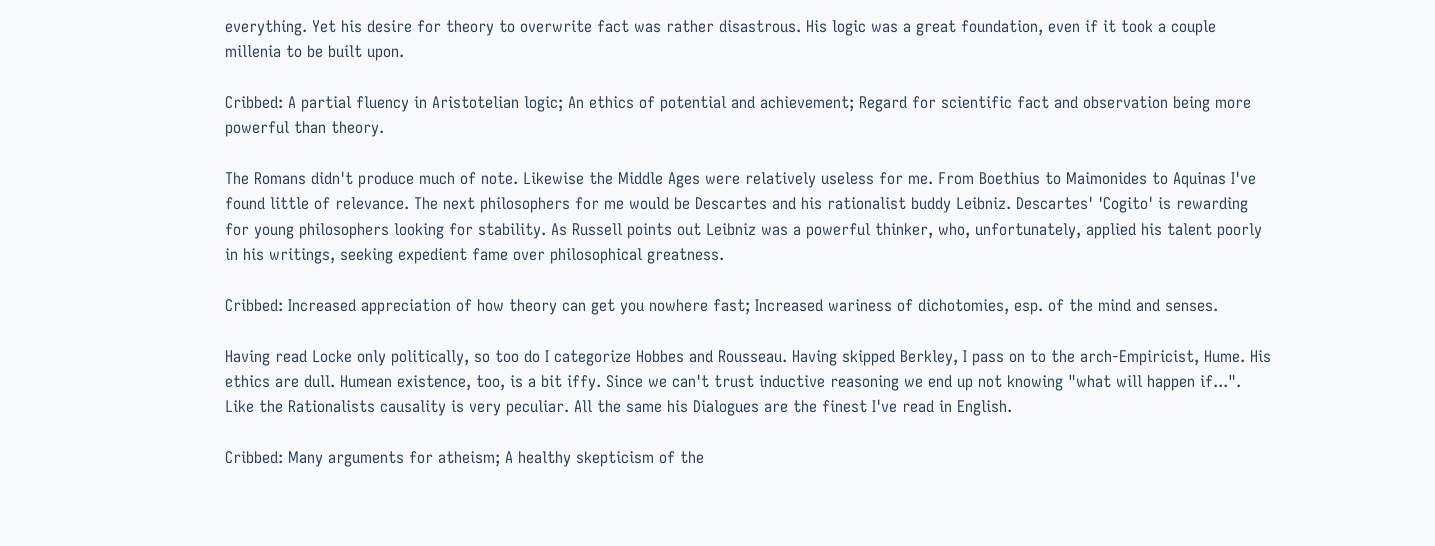everything. Yet his desire for theory to overwrite fact was rather disastrous. His logic was a great foundation, even if it took a couple millenia to be built upon.

Cribbed: A partial fluency in Aristotelian logic; An ethics of potential and achievement; Regard for scientific fact and observation being more powerful than theory.

The Romans didn't produce much of note. Likewise the Middle Ages were relatively useless for me. From Boethius to Maimonides to Aquinas I've found little of relevance. The next philosophers for me would be Descartes and his rationalist buddy Leibniz. Descartes' 'Cogito' is rewarding for young philosophers looking for stability. As Russell points out Leibniz was a powerful thinker, who, unfortunately, applied his talent poorly in his writings, seeking expedient fame over philosophical greatness.

Cribbed: Increased appreciation of how theory can get you nowhere fast; Increased wariness of dichotomies, esp. of the mind and senses.

Having read Locke only politically, so too do I categorize Hobbes and Rousseau. Having skipped Berkley, I pass on to the arch-Empiricist, Hume. His ethics are dull. Humean existence, too, is a bit iffy. Since we can't trust inductive reasoning we end up not knowing "what will happen if...". Like the Rationalists causality is very peculiar. All the same his Dialogues are the finest I've read in English.

Cribbed: Many arguments for atheism; A healthy skepticism of the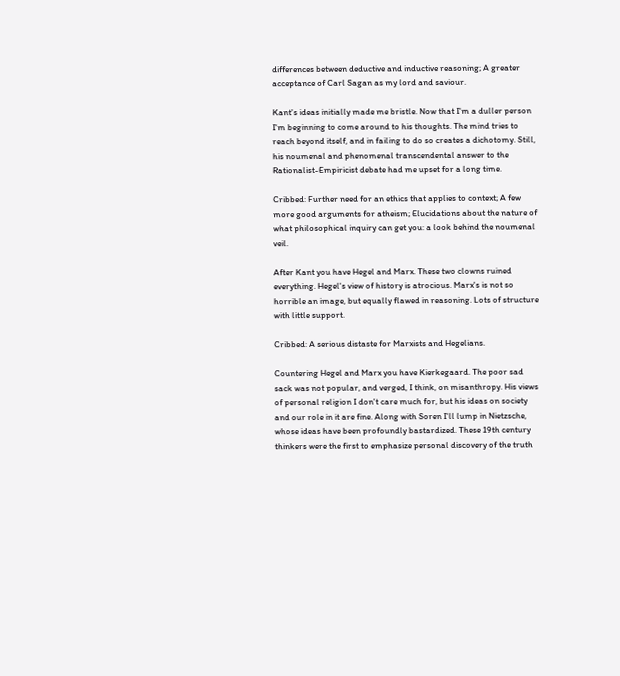differences between deductive and inductive reasoning; A greater acceptance of Carl Sagan as my lord and saviour.

Kant's ideas initially made me bristle. Now that I'm a duller person I'm beginning to come around to his thoughts. The mind tries to reach beyond itself, and in failing to do so creates a dichotomy. Still, his noumenal and phenomenal transcendental answer to the Rationalist-Empiricist debate had me upset for a long time.

Cribbed: Further need for an ethics that applies to context; A few more good arguments for atheism; Elucidations about the nature of what philosophical inquiry can get you: a look behind the noumenal veil.

After Kant you have Hegel and Marx. These two clowns ruined everything. Hegel's view of history is atrocious. Marx's is not so horrible an image, but equally flawed in reasoning. Lots of structure with little support.

Cribbed: A serious distaste for Marxists and Hegelians.

Countering Hegel and Marx you have Kierkegaard. The poor sad sack was not popular, and verged, I think, on misanthropy. His views of personal religion I don't care much for, but his ideas on society and our role in it are fine. Along with Soren I'll lump in Nietzsche, whose ideas have been profoundly bastardized. These 19th century thinkers were the first to emphasize personal discovery of the truth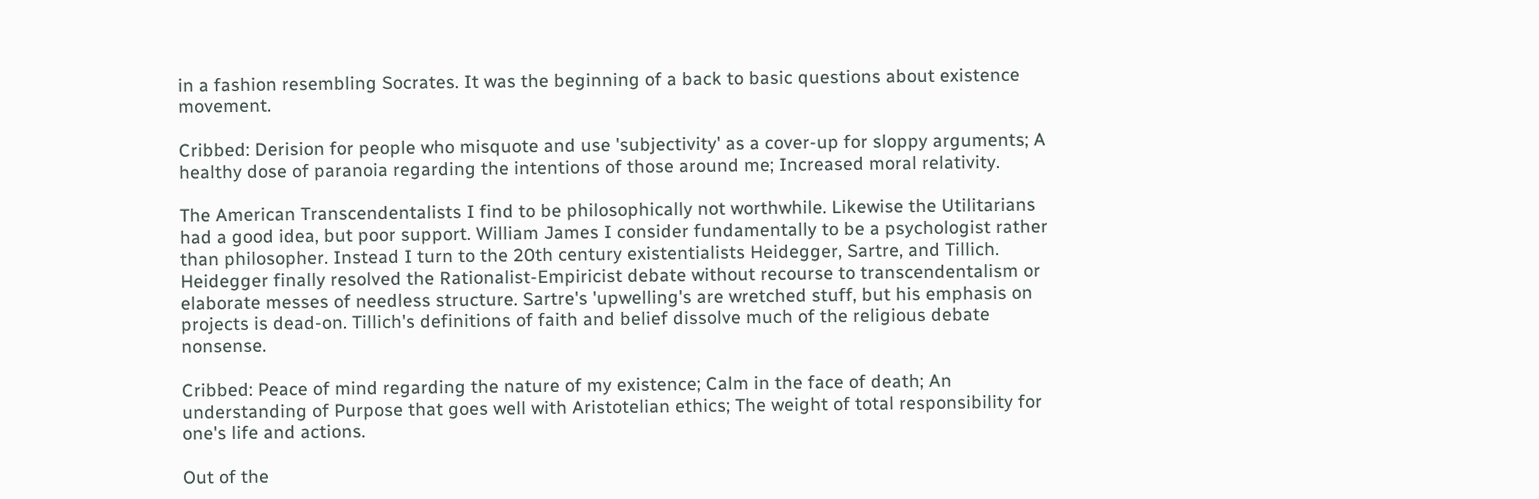in a fashion resembling Socrates. It was the beginning of a back to basic questions about existence movement.

Cribbed: Derision for people who misquote and use 'subjectivity' as a cover-up for sloppy arguments; A healthy dose of paranoia regarding the intentions of those around me; Increased moral relativity.

The American Transcendentalists I find to be philosophically not worthwhile. Likewise the Utilitarians had a good idea, but poor support. William James I consider fundamentally to be a psychologist rather than philosopher. Instead I turn to the 20th century existentialists Heidegger, Sartre, and Tillich. Heidegger finally resolved the Rationalist-Empiricist debate without recourse to transcendentalism or elaborate messes of needless structure. Sartre's 'upwelling's are wretched stuff, but his emphasis on projects is dead-on. Tillich's definitions of faith and belief dissolve much of the religious debate nonsense.

Cribbed: Peace of mind regarding the nature of my existence; Calm in the face of death; An understanding of Purpose that goes well with Aristotelian ethics; The weight of total responsibility for one's life and actions.

Out of the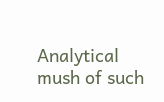Analytical mush of such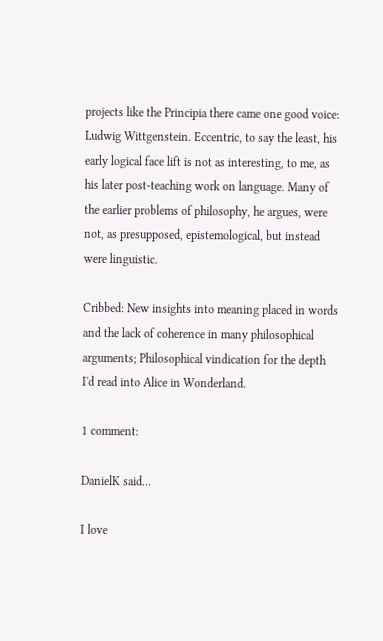projects like the Principia there came one good voice: Ludwig Wittgenstein. Eccentric, to say the least, his early logical face lift is not as interesting, to me, as his later post-teaching work on language. Many of the earlier problems of philosophy, he argues, were not, as presupposed, epistemological, but instead were linguistic.

Cribbed: New insights into meaning placed in words and the lack of coherence in many philosophical arguments; Philosophical vindication for the depth I'd read into Alice in Wonderland.

1 comment:

DanielK said...

I love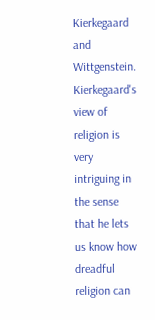Kierkegaard and Wittgenstein. Kierkegaard's view of religion is very intriguing in the sense that he lets us know how dreadful religion can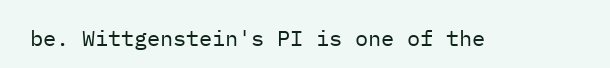be. Wittgenstein's PI is one of the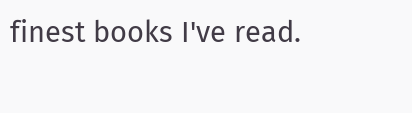finest books I've read.